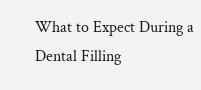What to Expect During a Dental Filling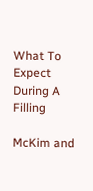What To Expect During A Filling

McKim and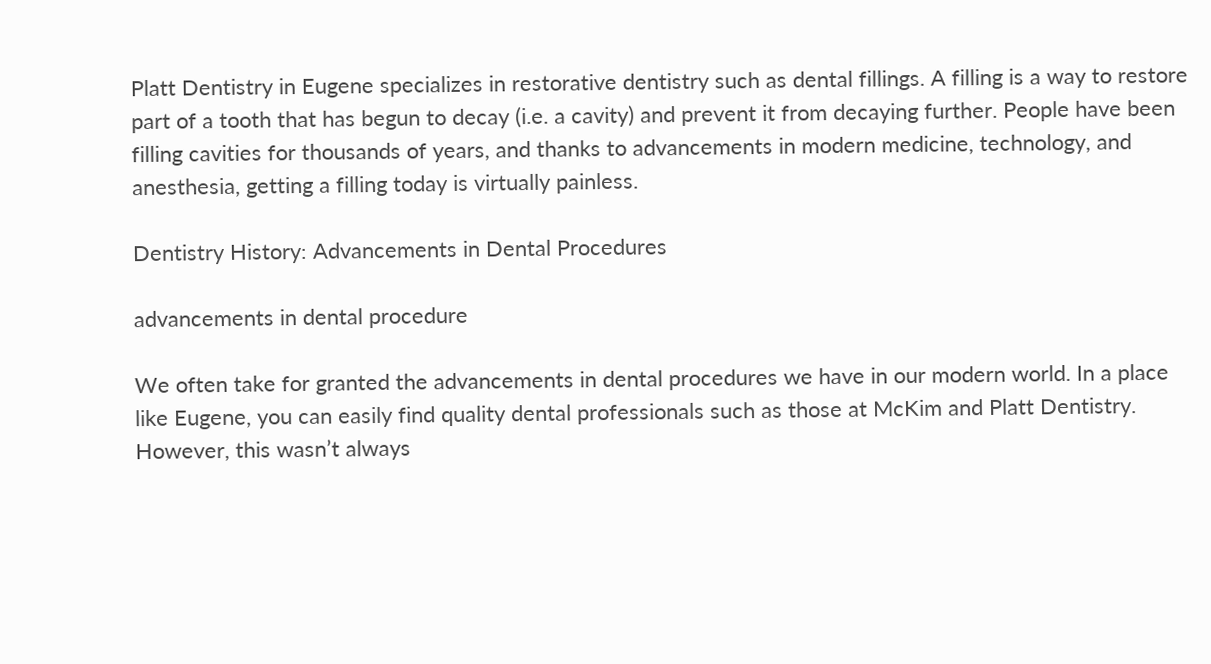Platt Dentistry in Eugene specializes in restorative dentistry such as dental fillings. A filling is a way to restore part of a tooth that has begun to decay (i.e. a cavity) and prevent it from decaying further. People have been filling cavities for thousands of years, and thanks to advancements in modern medicine, technology, and anesthesia, getting a filling today is virtually painless.

Dentistry History: Advancements in Dental Procedures

advancements in dental procedure

We often take for granted the advancements in dental procedures we have in our modern world. In a place like Eugene, you can easily find quality dental professionals such as those at McKim and Platt Dentistry. However, this wasn’t always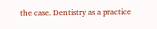the case. Dentistry as a practice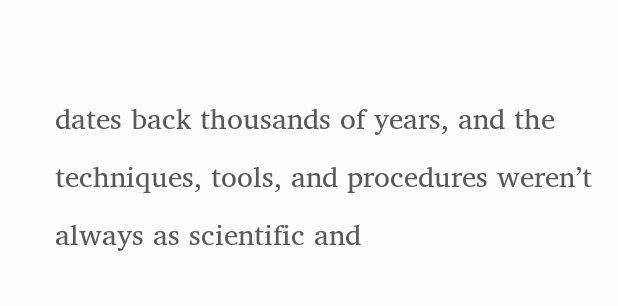dates back thousands of years, and the techniques, tools, and procedures weren’t always as scientific and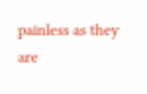painless as they are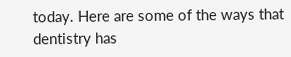today. Here are some of the ways that dentistry has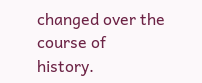changed over the course of history.